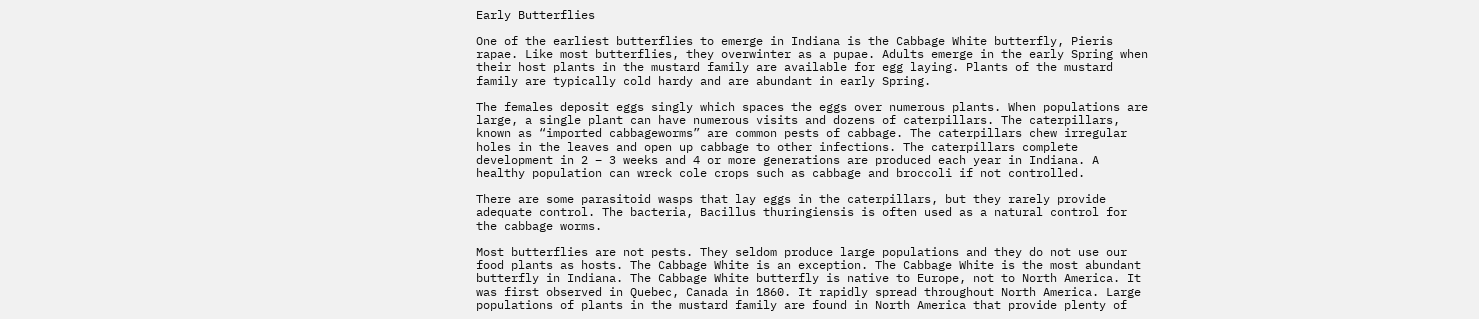Early Butterflies

One of the earliest butterflies to emerge in Indiana is the Cabbage White butterfly, Pieris rapae. Like most butterflies, they overwinter as a pupae. Adults emerge in the early Spring when their host plants in the mustard family are available for egg laying. Plants of the mustard family are typically cold hardy and are abundant in early Spring.

The females deposit eggs singly which spaces the eggs over numerous plants. When populations are large, a single plant can have numerous visits and dozens of caterpillars. The caterpillars, known as “imported cabbageworms” are common pests of cabbage. The caterpillars chew irregular holes in the leaves and open up cabbage to other infections. The caterpillars complete development in 2 – 3 weeks and 4 or more generations are produced each year in Indiana. A healthy population can wreck cole crops such as cabbage and broccoli if not controlled.

There are some parasitoid wasps that lay eggs in the caterpillars, but they rarely provide adequate control. The bacteria, Bacillus thuringiensis is often used as a natural control for the cabbage worms.

Most butterflies are not pests. They seldom produce large populations and they do not use our food plants as hosts. The Cabbage White is an exception. The Cabbage White is the most abundant butterfly in Indiana. The Cabbage White butterfly is native to Europe, not to North America. It was first observed in Quebec, Canada in 1860. It rapidly spread throughout North America. Large populations of plants in the mustard family are found in North America that provide plenty of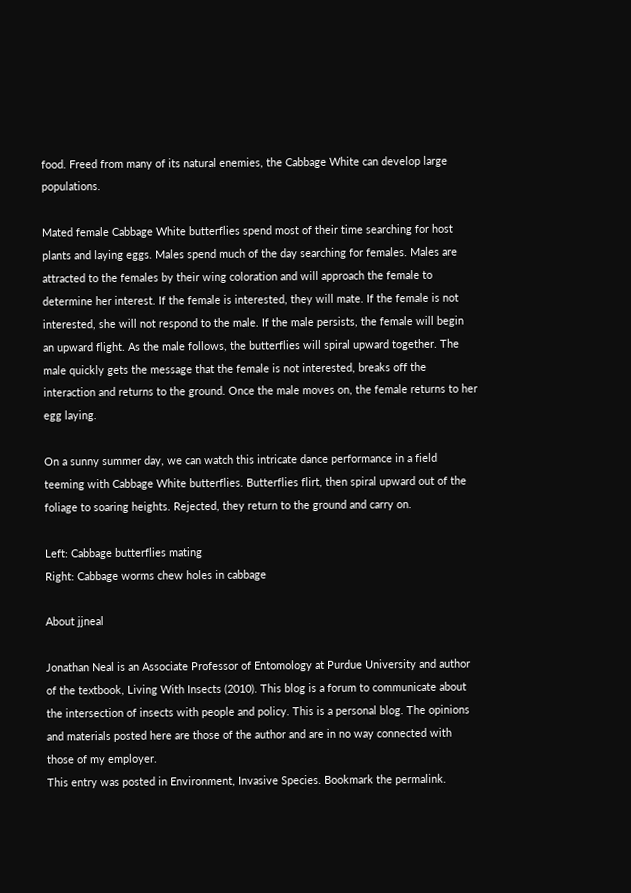food. Freed from many of its natural enemies, the Cabbage White can develop large populations.

Mated female Cabbage White butterflies spend most of their time searching for host plants and laying eggs. Males spend much of the day searching for females. Males are attracted to the females by their wing coloration and will approach the female to determine her interest. If the female is interested, they will mate. If the female is not interested, she will not respond to the male. If the male persists, the female will begin an upward flight. As the male follows, the butterflies will spiral upward together. The male quickly gets the message that the female is not interested, breaks off the interaction and returns to the ground. Once the male moves on, the female returns to her egg laying.

On a sunny summer day, we can watch this intricate dance performance in a field teeming with Cabbage White butterflies. Butterflies flirt, then spiral upward out of the foliage to soaring heights. Rejected, they return to the ground and carry on.

Left: Cabbage butterflies mating
Right: Cabbage worms chew holes in cabbage

About jjneal

Jonathan Neal is an Associate Professor of Entomology at Purdue University and author of the textbook, Living With Insects (2010). This blog is a forum to communicate about the intersection of insects with people and policy. This is a personal blog. The opinions and materials posted here are those of the author and are in no way connected with those of my employer.
This entry was posted in Environment, Invasive Species. Bookmark the permalink.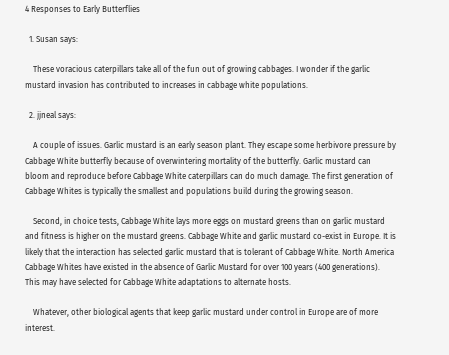4 Responses to Early Butterflies

  1. Susan says:

    These voracious caterpillars take all of the fun out of growing cabbages. I wonder if the garlic mustard invasion has contributed to increases in cabbage white populations.

  2. jjneal says:

    A couple of issues. Garlic mustard is an early season plant. They escape some herbivore pressure by Cabbage White butterfly because of overwintering mortality of the butterfly. Garlic mustard can bloom and reproduce before Cabbage White caterpillars can do much damage. The first generation of Cabbage Whites is typically the smallest and populations build during the growing season.

    Second, in choice tests, Cabbage White lays more eggs on mustard greens than on garlic mustard and fitness is higher on the mustard greens. Cabbage White and garlic mustard co-exist in Europe. It is likely that the interaction has selected garlic mustard that is tolerant of Cabbage White. North America Cabbage Whites have existed in the absence of Garlic Mustard for over 100 years (400 generations). This may have selected for Cabbage White adaptations to alternate hosts.

    Whatever, other biological agents that keep garlic mustard under control in Europe are of more interest.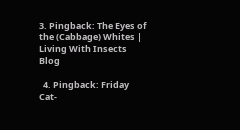3. Pingback: The Eyes of the (Cabbage) Whites | Living With Insects Blog

  4. Pingback: Friday Cat-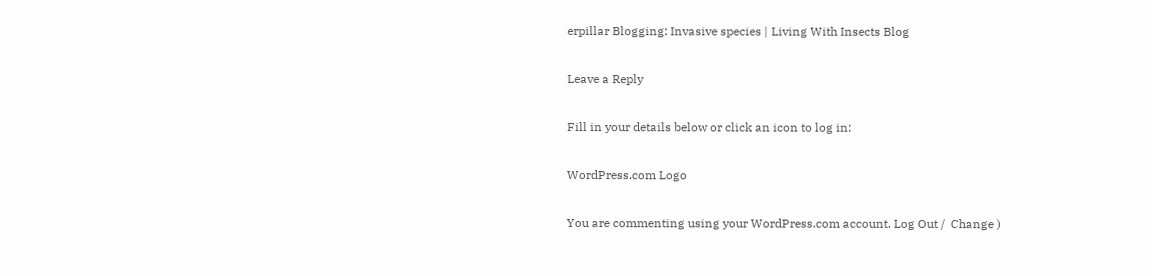erpillar Blogging: Invasive species | Living With Insects Blog

Leave a Reply

Fill in your details below or click an icon to log in:

WordPress.com Logo

You are commenting using your WordPress.com account. Log Out /  Change )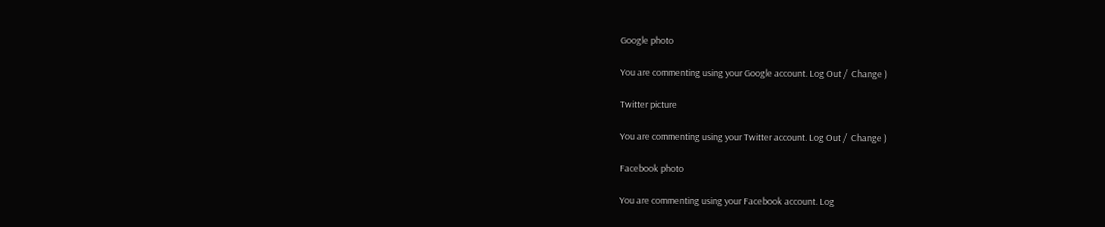Google photo

You are commenting using your Google account. Log Out /  Change )

Twitter picture

You are commenting using your Twitter account. Log Out /  Change )

Facebook photo

You are commenting using your Facebook account. Log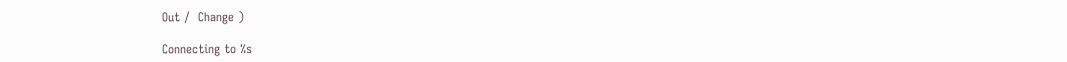Out /  Change )

Connecting to %s